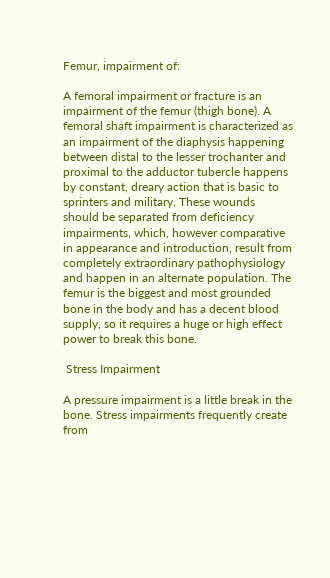Femur, impairment of:

A femoral impairment or fracture is an impairment of the femur (thigh bone). A femoral shaft impairment is characterized as an impairment of the diaphysis happening between distal to the lesser trochanter and proximal to the adductor tubercle happens by constant, dreary action that is basic to sprinters and military. These wounds should be separated from deficiency impairments, which, however comparative in appearance and introduction, result from completely extraordinary pathophysiology and happen in an alternate population. The femur is the biggest and most grounded bone in the body and has a decent blood supply, so it requires a huge or high effect power to break this bone.

 Stress Impairment

A pressure impairment is a little break in the bone. Stress impairments frequently create from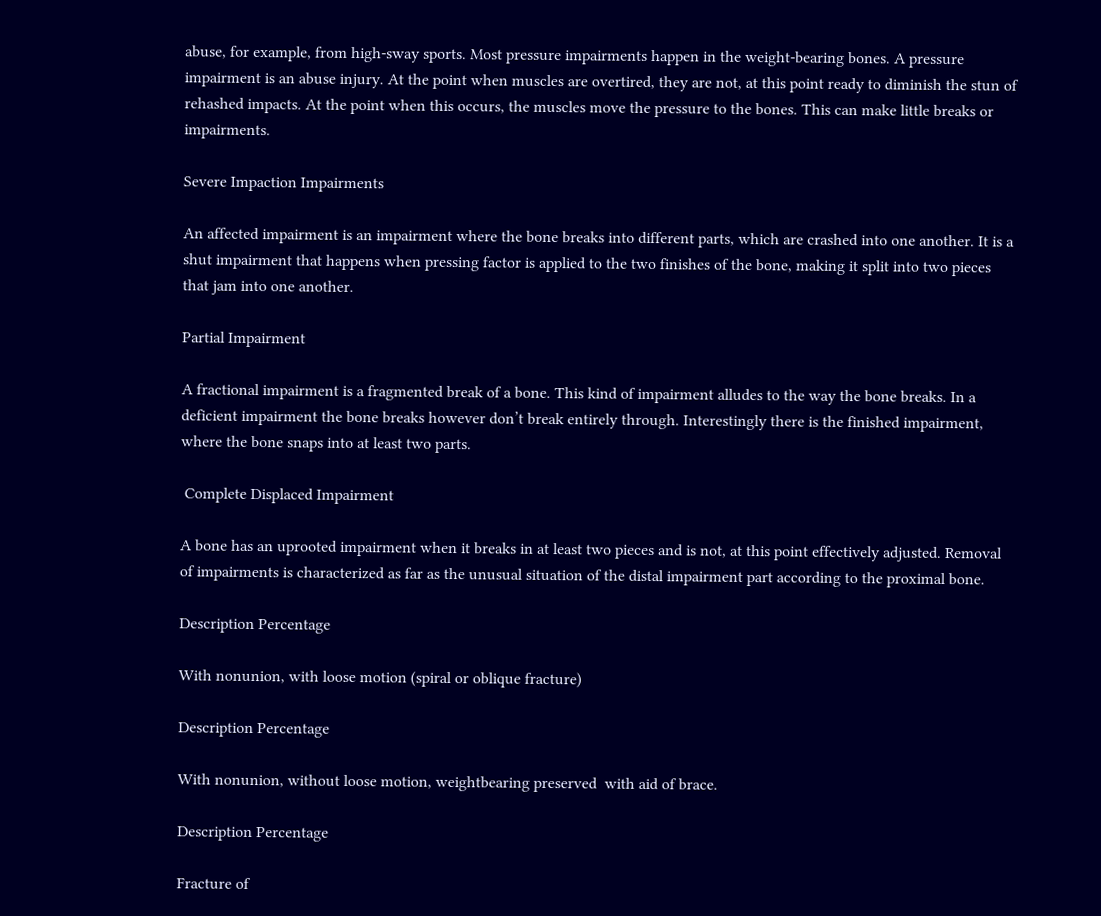abuse, for example, from high-sway sports. Most pressure impairments happen in the weight-bearing bones. A pressure impairment is an abuse injury. At the point when muscles are overtired, they are not, at this point ready to diminish the stun of rehashed impacts. At the point when this occurs, the muscles move the pressure to the bones. This can make little breaks or impairments.

Severe Impaction Impairments

An affected impairment is an impairment where the bone breaks into different parts, which are crashed into one another. It is a shut impairment that happens when pressing factor is applied to the two finishes of the bone, making it split into two pieces that jam into one another.

Partial Impairment

A fractional impairment is a fragmented break of a bone. This kind of impairment alludes to the way the bone breaks. In a deficient impairment the bone breaks however don’t break entirely through. Interestingly there is the finished impairment, where the bone snaps into at least two parts.

 Complete Displaced Impairment

A bone has an uprooted impairment when it breaks in at least two pieces and is not, at this point effectively adjusted. Removal of impairments is characterized as far as the unusual situation of the distal impairment part according to the proximal bone.

Description Percentage

With nonunion, with loose motion (spiral or oblique fracture)

Description Percentage

With nonunion, without loose motion, weightbearing preserved  with aid of brace.

Description Percentage

Fracture of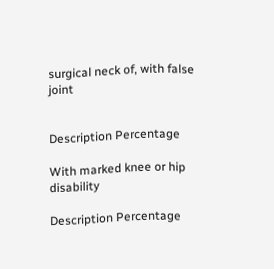surgical neck of, with false joint


Description Percentage

With marked knee or hip disability

Description Percentage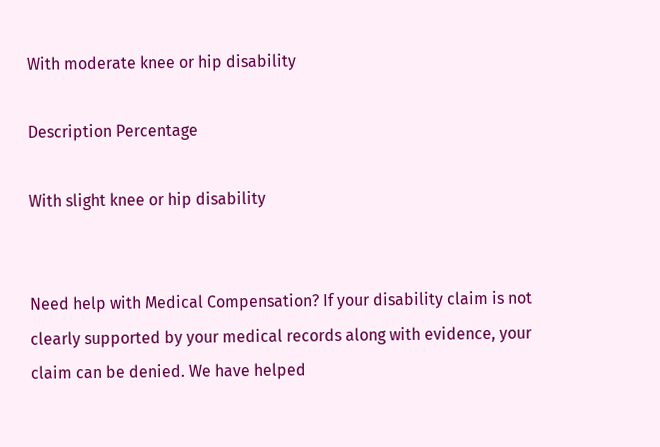With moderate knee or hip disability

Description Percentage

With slight knee or hip disability


Need help with Medical Compensation? If your disability claim is not clearly supported by your medical records along with evidence, your claim can be denied. We have helped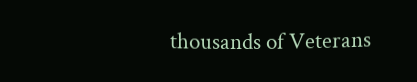thousands of Veterans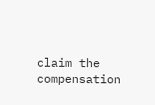claim the compensation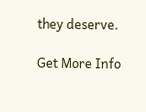they deserve.

Get More Info